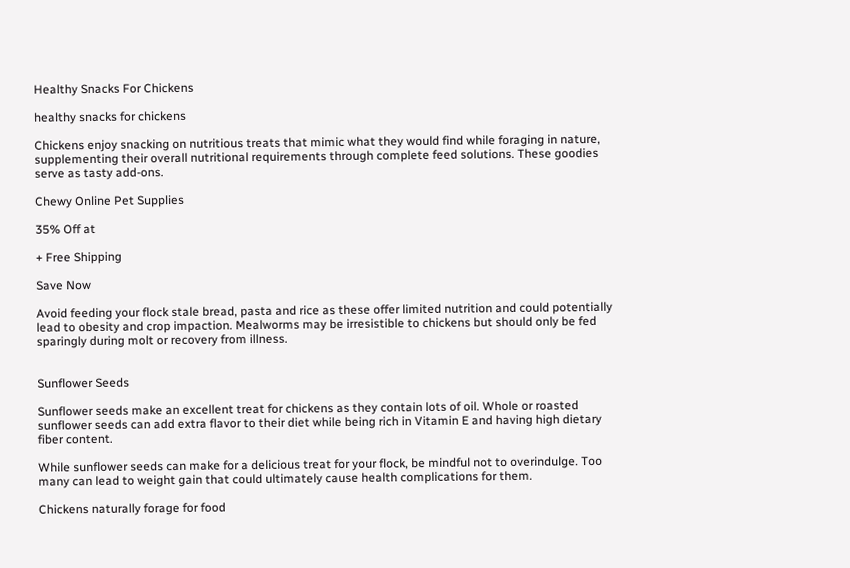Healthy Snacks For Chickens

healthy snacks for chickens

Chickens enjoy snacking on nutritious treats that mimic what they would find while foraging in nature, supplementing their overall nutritional requirements through complete feed solutions. These goodies serve as tasty add-ons.

Chewy Online Pet Supplies

35% Off at

+ Free Shipping

Save Now

Avoid feeding your flock stale bread, pasta and rice as these offer limited nutrition and could potentially lead to obesity and crop impaction. Mealworms may be irresistible to chickens but should only be fed sparingly during molt or recovery from illness.


Sunflower Seeds

Sunflower seeds make an excellent treat for chickens as they contain lots of oil. Whole or roasted sunflower seeds can add extra flavor to their diet while being rich in Vitamin E and having high dietary fiber content.

While sunflower seeds can make for a delicious treat for your flock, be mindful not to overindulge. Too many can lead to weight gain that could ultimately cause health complications for them.

Chickens naturally forage for food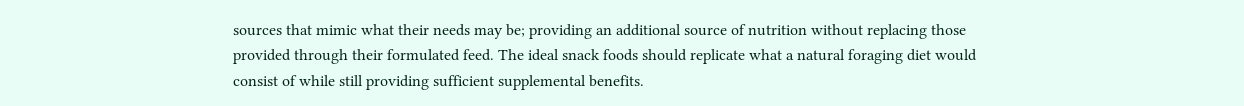sources that mimic what their needs may be; providing an additional source of nutrition without replacing those provided through their formulated feed. The ideal snack foods should replicate what a natural foraging diet would consist of while still providing sufficient supplemental benefits.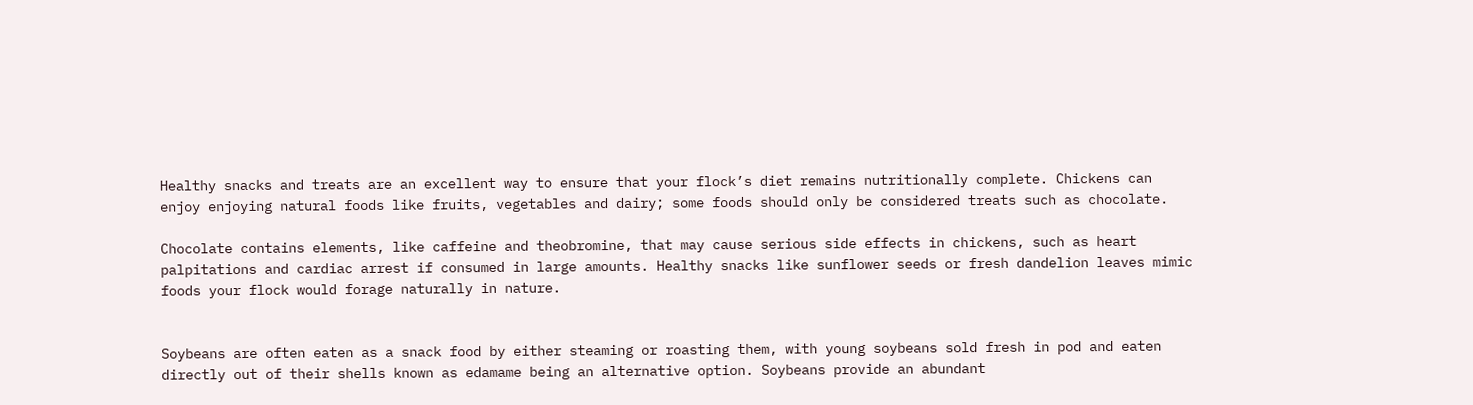Healthy snacks and treats are an excellent way to ensure that your flock’s diet remains nutritionally complete. Chickens can enjoy enjoying natural foods like fruits, vegetables and dairy; some foods should only be considered treats such as chocolate.

Chocolate contains elements, like caffeine and theobromine, that may cause serious side effects in chickens, such as heart palpitations and cardiac arrest if consumed in large amounts. Healthy snacks like sunflower seeds or fresh dandelion leaves mimic foods your flock would forage naturally in nature.


Soybeans are often eaten as a snack food by either steaming or roasting them, with young soybeans sold fresh in pod and eaten directly out of their shells known as edamame being an alternative option. Soybeans provide an abundant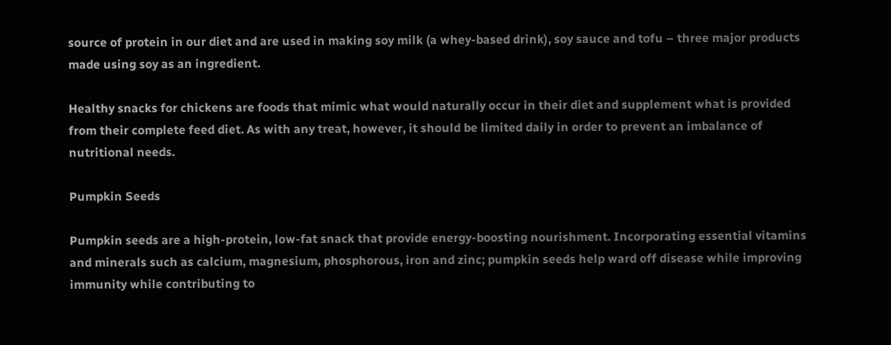source of protein in our diet and are used in making soy milk (a whey-based drink), soy sauce and tofu – three major products made using soy as an ingredient.

Healthy snacks for chickens are foods that mimic what would naturally occur in their diet and supplement what is provided from their complete feed diet. As with any treat, however, it should be limited daily in order to prevent an imbalance of nutritional needs.

Pumpkin Seeds

Pumpkin seeds are a high-protein, low-fat snack that provide energy-boosting nourishment. Incorporating essential vitamins and minerals such as calcium, magnesium, phosphorous, iron and zinc; pumpkin seeds help ward off disease while improving immunity while contributing to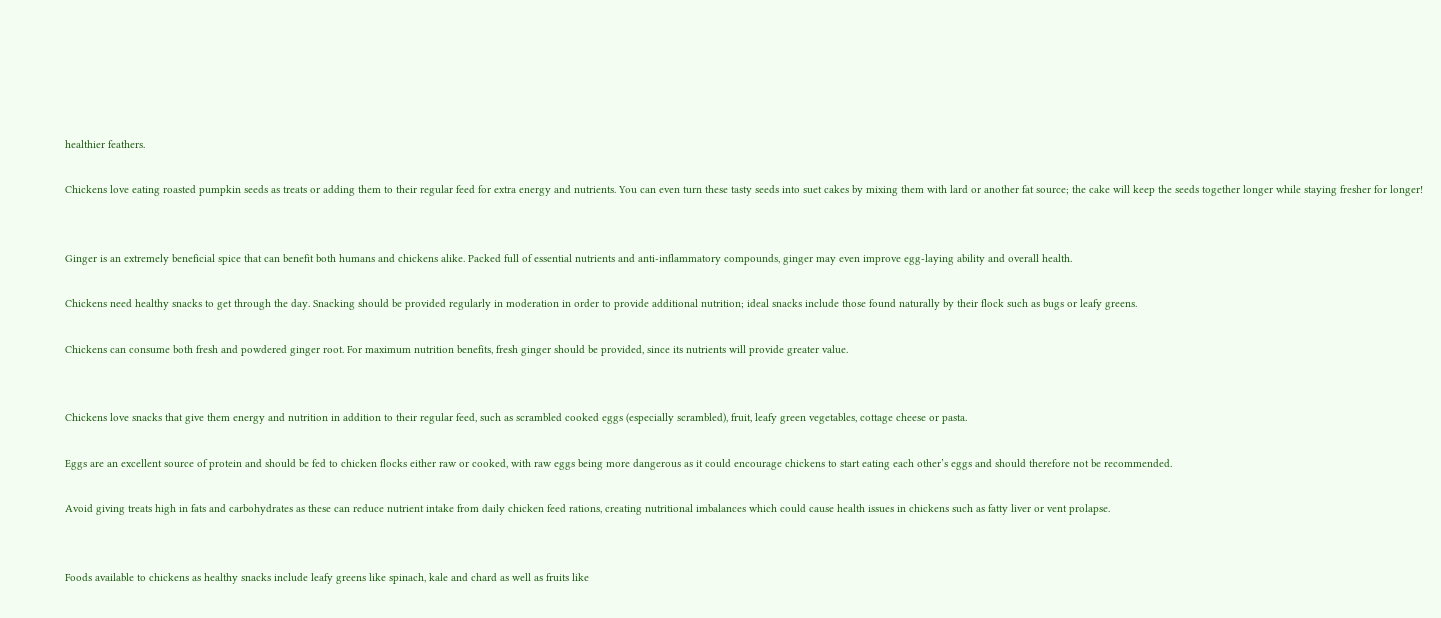healthier feathers.

Chickens love eating roasted pumpkin seeds as treats or adding them to their regular feed for extra energy and nutrients. You can even turn these tasty seeds into suet cakes by mixing them with lard or another fat source; the cake will keep the seeds together longer while staying fresher for longer!


Ginger is an extremely beneficial spice that can benefit both humans and chickens alike. Packed full of essential nutrients and anti-inflammatory compounds, ginger may even improve egg-laying ability and overall health.

Chickens need healthy snacks to get through the day. Snacking should be provided regularly in moderation in order to provide additional nutrition; ideal snacks include those found naturally by their flock such as bugs or leafy greens.

Chickens can consume both fresh and powdered ginger root. For maximum nutrition benefits, fresh ginger should be provided, since its nutrients will provide greater value.


Chickens love snacks that give them energy and nutrition in addition to their regular feed, such as scrambled cooked eggs (especially scrambled), fruit, leafy green vegetables, cottage cheese or pasta.

Eggs are an excellent source of protein and should be fed to chicken flocks either raw or cooked, with raw eggs being more dangerous as it could encourage chickens to start eating each other’s eggs and should therefore not be recommended.

Avoid giving treats high in fats and carbohydrates as these can reduce nutrient intake from daily chicken feed rations, creating nutritional imbalances which could cause health issues in chickens such as fatty liver or vent prolapse.


Foods available to chickens as healthy snacks include leafy greens like spinach, kale and chard as well as fruits like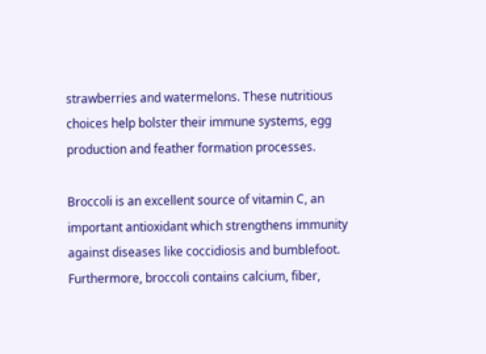strawberries and watermelons. These nutritious choices help bolster their immune systems, egg production and feather formation processes.

Broccoli is an excellent source of vitamin C, an important antioxidant which strengthens immunity against diseases like coccidiosis and bumblefoot. Furthermore, broccoli contains calcium, fiber,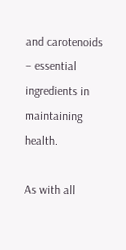and carotenoids – essential ingredients in maintaining health.

As with all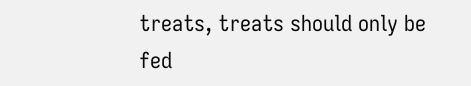treats, treats should only be fed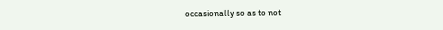occasionally so as to not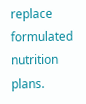replace formulated nutrition plans.